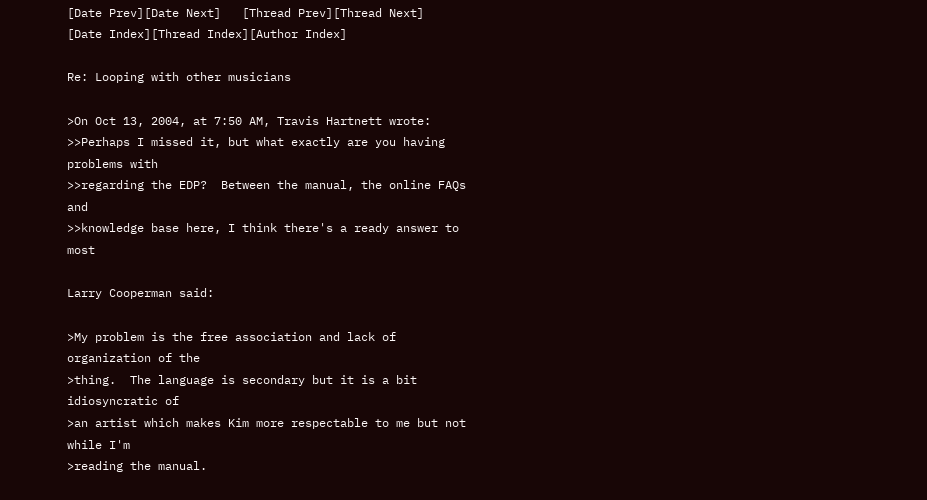[Date Prev][Date Next]   [Thread Prev][Thread Next]   [Date Index][Thread Index][Author Index]

Re: Looping with other musicians

>On Oct 13, 2004, at 7:50 AM, Travis Hartnett wrote:
>>Perhaps I missed it, but what exactly are you having problems with
>>regarding the EDP?  Between the manual, the online FAQs and
>>knowledge base here, I think there's a ready answer to most

Larry Cooperman said:

>My problem is the free association and lack of organization of the
>thing.  The language is secondary but it is a bit idiosyncratic of
>an artist which makes Kim more respectable to me but not while I'm
>reading the manual.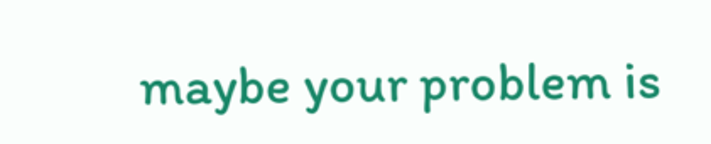maybe your problem is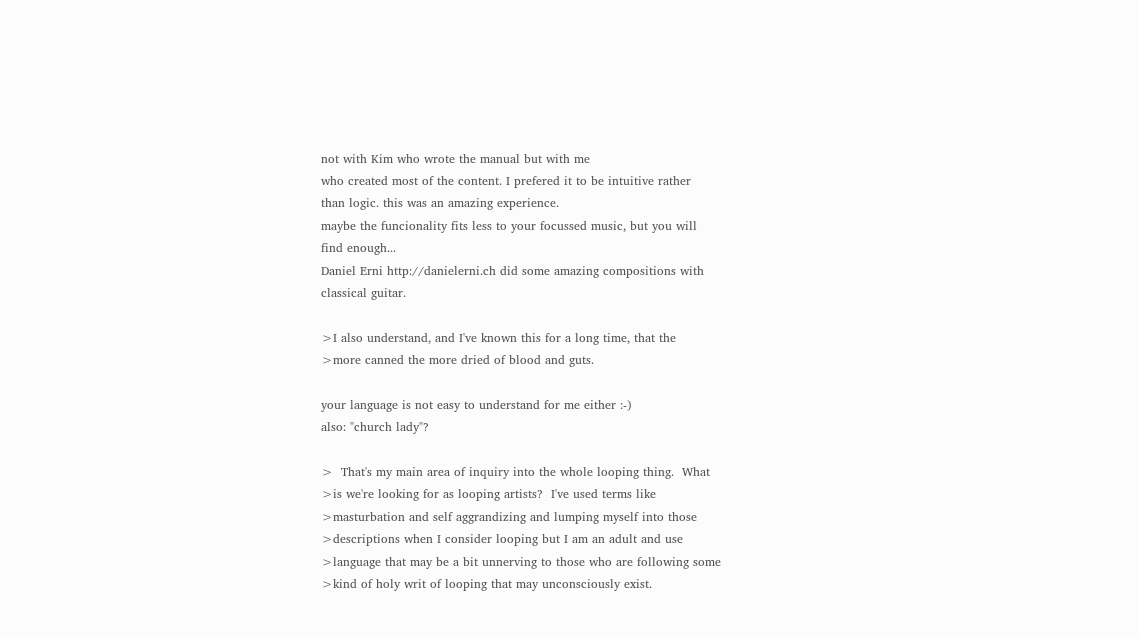not with Kim who wrote the manual but with me
who created most of the content. I prefered it to be intuitive rather
than logic. this was an amazing experience.
maybe the funcionality fits less to your focussed music, but you will
find enough...
Daniel Erni http://danielerni.ch did some amazing compositions with
classical guitar.

>I also understand, and I've known this for a long time, that the
>more canned the more dried of blood and guts.

your language is not easy to understand for me either :-)
also: "church lady"?

>  That's my main area of inquiry into the whole looping thing.  What
>is we're looking for as looping artists?  I've used terms like
>masturbation and self aggrandizing and lumping myself into those
>descriptions when I consider looping but I am an adult and use
>language that may be a bit unnerving to those who are following some
>kind of holy writ of looping that may unconsciously exist.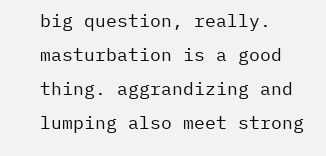big question, really. masturbation is a good thing. aggrandizing and
lumping also meet strong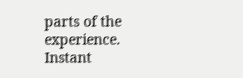parts of the experience. Instant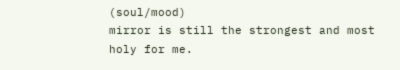(soul/mood)
mirror is still the strongest and most holy for me.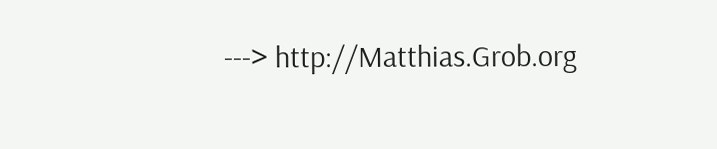---> http://Matthias.Grob.org